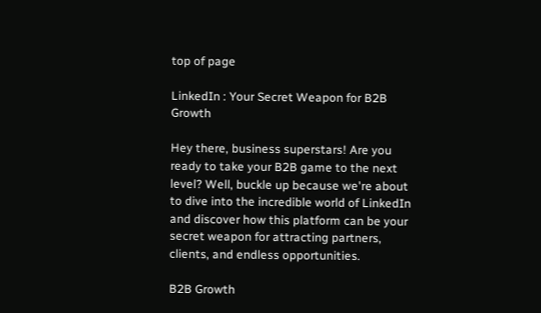top of page

LinkedIn : Your Secret Weapon for B2B Growth

Hey there, business superstars! Are you ready to take your B2B game to the next level? Well, buckle up because we're about to dive into the incredible world of LinkedIn and discover how this platform can be your secret weapon for attracting partners, clients, and endless opportunities.

B2B Growth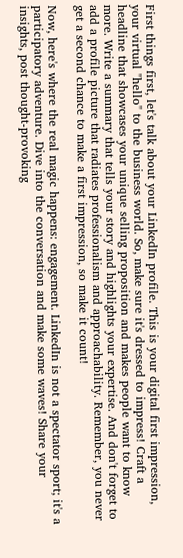First things first, let's talk about your LinkedIn profile. This is your digital first impression, your virtual "hello" to the business world. So, make sure it's dressed to impress! Craft a headline that showcases your unique selling proposition and makes people want to know more. Write a summary that tells your story and highlights your expertise. And don't forget to add a profile picture that radiates professionalism and approachability. Remember, you never get a second chance to make a first impression, so make it count!

Now, here's where the real magic happens: engagement. LinkedIn is not a spectator sport; it's a participatory adventure. Dive into the conversation and make some waves! Share your insights, post thought-provoking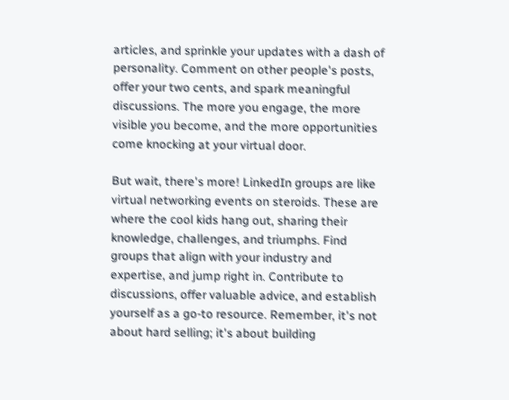articles, and sprinkle your updates with a dash of personality. Comment on other people's posts, offer your two cents, and spark meaningful discussions. The more you engage, the more visible you become, and the more opportunities come knocking at your virtual door.

But wait, there's more! LinkedIn groups are like virtual networking events on steroids. These are where the cool kids hang out, sharing their knowledge, challenges, and triumphs. Find groups that align with your industry and expertise, and jump right in. Contribute to discussions, offer valuable advice, and establish yourself as a go-to resource. Remember, it's not about hard selling; it's about building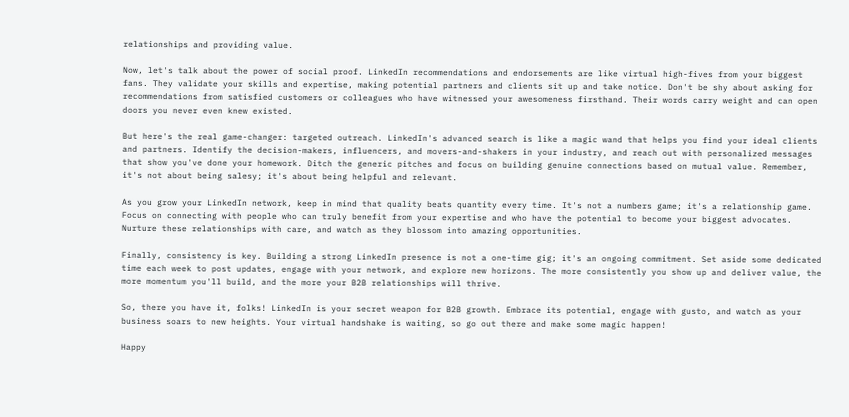relationships and providing value.

Now, let's talk about the power of social proof. LinkedIn recommendations and endorsements are like virtual high-fives from your biggest fans. They validate your skills and expertise, making potential partners and clients sit up and take notice. Don't be shy about asking for recommendations from satisfied customers or colleagues who have witnessed your awesomeness firsthand. Their words carry weight and can open doors you never even knew existed.

But here's the real game-changer: targeted outreach. LinkedIn's advanced search is like a magic wand that helps you find your ideal clients and partners. Identify the decision-makers, influencers, and movers-and-shakers in your industry, and reach out with personalized messages that show you've done your homework. Ditch the generic pitches and focus on building genuine connections based on mutual value. Remember, it's not about being salesy; it's about being helpful and relevant.

As you grow your LinkedIn network, keep in mind that quality beats quantity every time. It's not a numbers game; it's a relationship game. Focus on connecting with people who can truly benefit from your expertise and who have the potential to become your biggest advocates. Nurture these relationships with care, and watch as they blossom into amazing opportunities.

Finally, consistency is key. Building a strong LinkedIn presence is not a one-time gig; it's an ongoing commitment. Set aside some dedicated time each week to post updates, engage with your network, and explore new horizons. The more consistently you show up and deliver value, the more momentum you'll build, and the more your B2B relationships will thrive.

So, there you have it, folks! LinkedIn is your secret weapon for B2B growth. Embrace its potential, engage with gusto, and watch as your business soars to new heights. Your virtual handshake is waiting, so go out there and make some magic happen!

Happy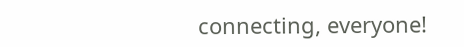connecting, everyone!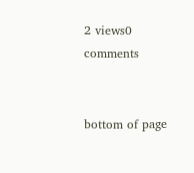2 views0 comments


bottom of page